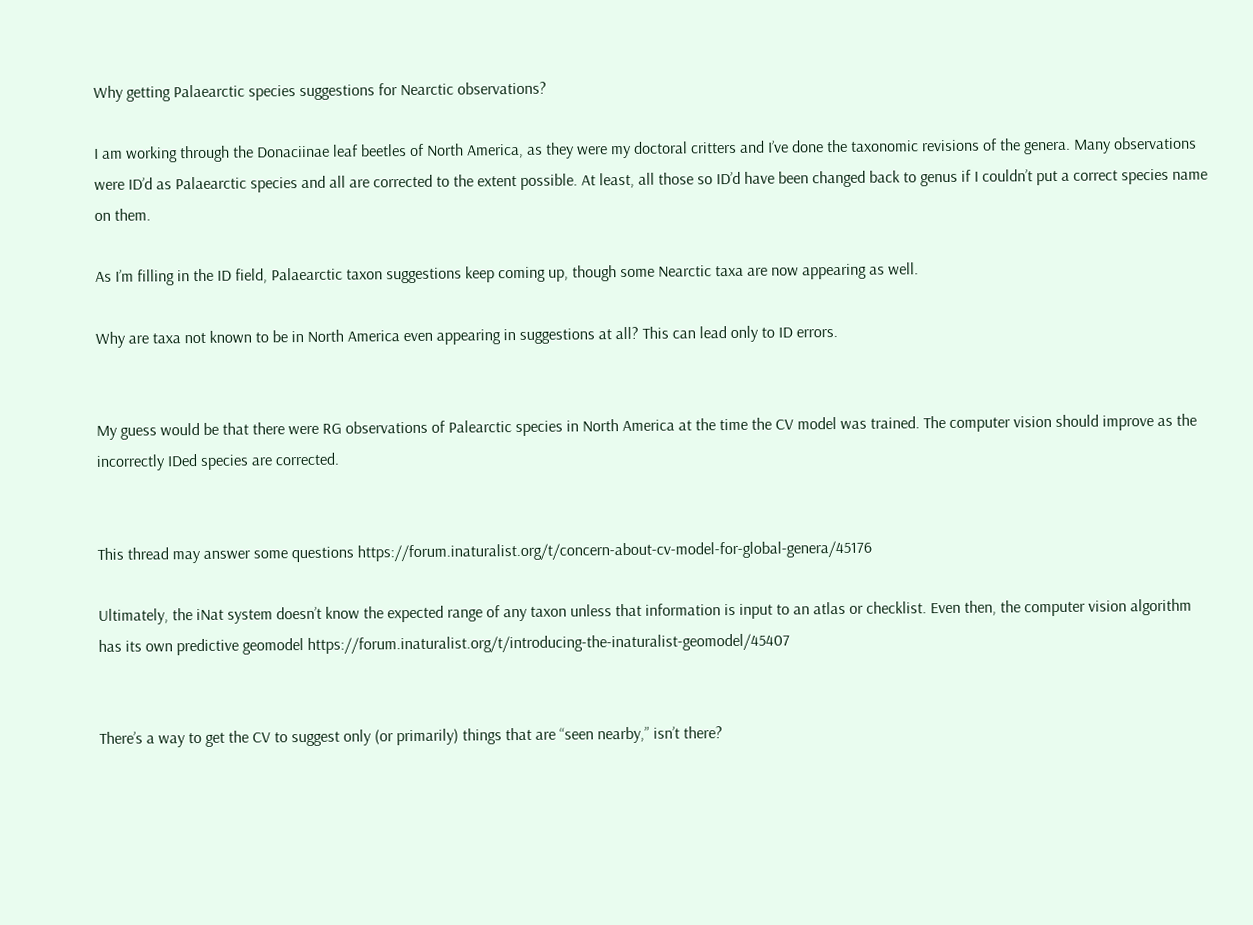Why getting Palaearctic species suggestions for Nearctic observations?

I am working through the Donaciinae leaf beetles of North America, as they were my doctoral critters and I’ve done the taxonomic revisions of the genera. Many observations were ID’d as Palaearctic species and all are corrected to the extent possible. At least, all those so ID’d have been changed back to genus if I couldn’t put a correct species name on them.

As I’m filling in the ID field, Palaearctic taxon suggestions keep coming up, though some Nearctic taxa are now appearing as well.

Why are taxa not known to be in North America even appearing in suggestions at all? This can lead only to ID errors.


My guess would be that there were RG observations of Palearctic species in North America at the time the CV model was trained. The computer vision should improve as the incorrectly IDed species are corrected.


This thread may answer some questions https://forum.inaturalist.org/t/concern-about-cv-model-for-global-genera/45176

Ultimately, the iNat system doesn’t know the expected range of any taxon unless that information is input to an atlas or checklist. Even then, the computer vision algorithm has its own predictive geomodel https://forum.inaturalist.org/t/introducing-the-inaturalist-geomodel/45407


There’s a way to get the CV to suggest only (or primarily) things that are “seen nearby,” isn’t there?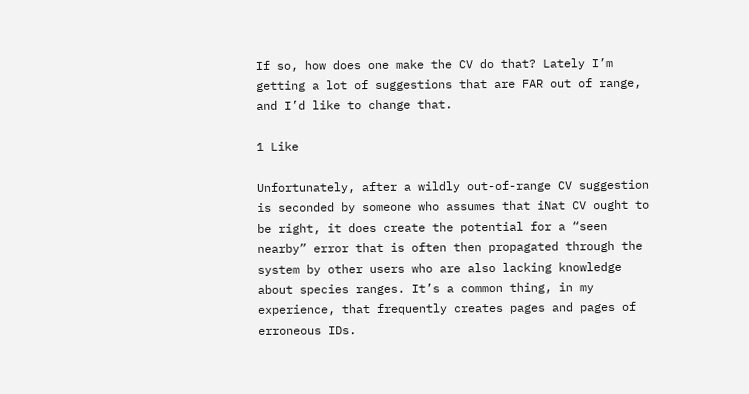If so, how does one make the CV do that? Lately I’m getting a lot of suggestions that are FAR out of range, and I’d like to change that.

1 Like

Unfortunately, after a wildly out-of-range CV suggestion is seconded by someone who assumes that iNat CV ought to be right, it does create the potential for a “seen nearby” error that is often then propagated through the system by other users who are also lacking knowledge about species ranges. It’s a common thing, in my experience, that frequently creates pages and pages of erroneous IDs.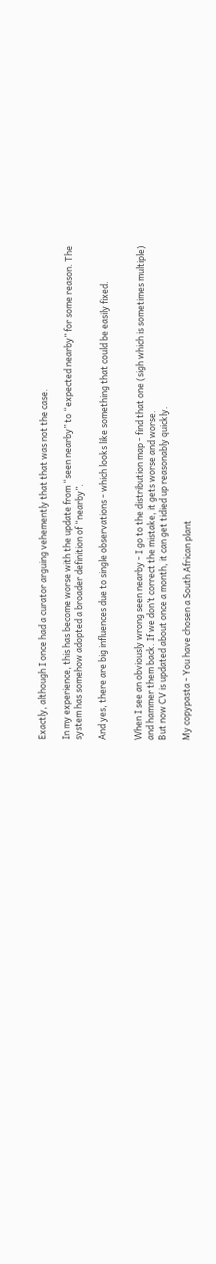Exactly, although I once had a curator arguing vehemently that that was not the case.

In my experience, this has become worse with the update from “seen nearby” to “expected nearby” for some reason. The system has somehow adopted a broader definition of “nearby”.

And yes, there are big influences due to single observations - which looks like something that could be easily fixed.


When I see an obviously wrong seen nearby - I go to the distribution map - find that one (sigh which is sometimes multiple) and hammer them back. If we don’t correct the mistake, it gets worse and worse.
But now CV is updated about once a month, it can get tidied up reasonably quickly.

My copypasta - You have chosen a South African plant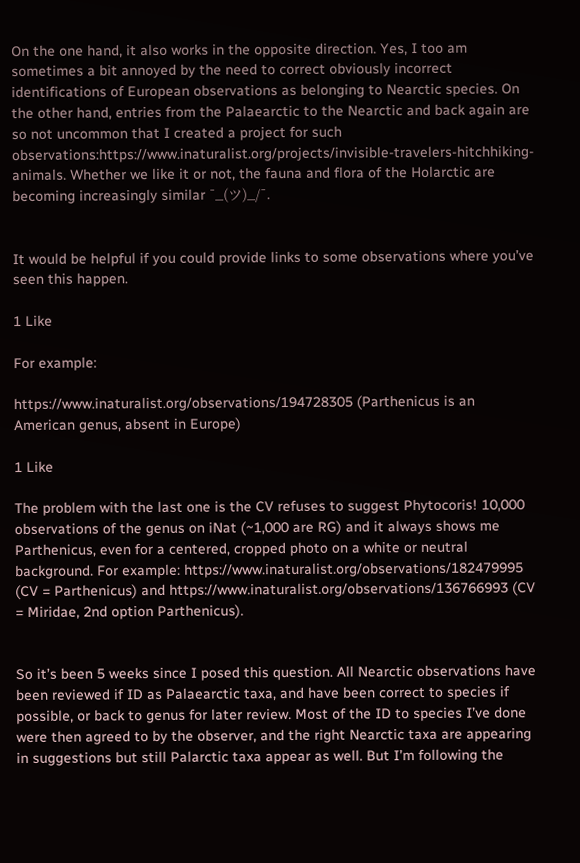On the one hand, it also works in the opposite direction. Yes, I too am sometimes a bit annoyed by the need to correct obviously incorrect identifications of European observations as belonging to Nearctic species. On the other hand, entries from the Palaearctic to the Nearctic and back again are so not uncommon that I created a project for such observations:https://www.inaturalist.org/projects/invisible-travelers-hitchhiking-animals. Whether we like it or not, the fauna and flora of the Holarctic are becoming increasingly similar ¯_(ツ)_/¯.


It would be helpful if you could provide links to some observations where you’ve seen this happen.

1 Like

For example:

https://www.inaturalist.org/observations/194728305 (Parthenicus is an American genus, absent in Europe)

1 Like

The problem with the last one is the CV refuses to suggest Phytocoris! 10,000 observations of the genus on iNat (~1,000 are RG) and it always shows me Parthenicus, even for a centered, cropped photo on a white or neutral background. For example: https://www.inaturalist.org/observations/182479995 (CV = Parthenicus) and https://www.inaturalist.org/observations/136766993 (CV = Miridae, 2nd option Parthenicus).


So it’s been 5 weeks since I posed this question. All Nearctic observations have been reviewed if ID as Palaearctic taxa, and have been correct to species if possible, or back to genus for later review. Most of the ID to species I’ve done were then agreed to by the observer, and the right Nearctic taxa are appearing in suggestions but still Palarctic taxa appear as well. But I’m following the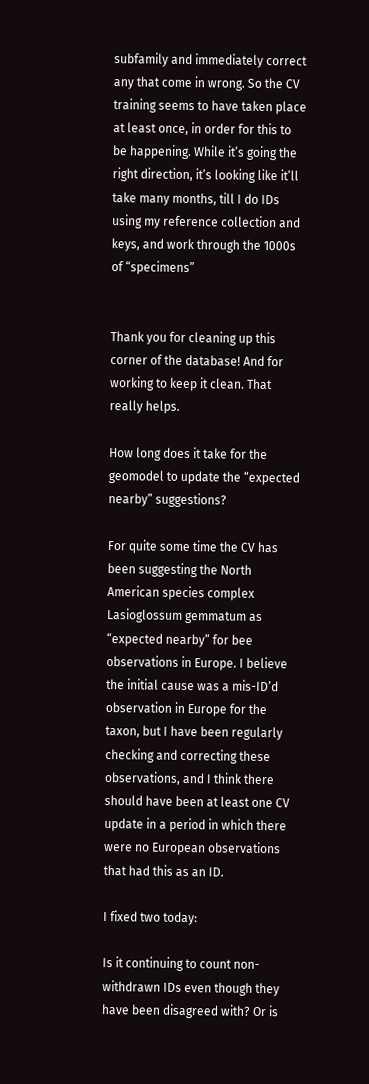subfamily and immediately correct any that come in wrong. So the CV training seems to have taken place at least once, in order for this to be happening. While it’s going the right direction, it’s looking like it’ll take many months, till I do IDs using my reference collection and keys, and work through the 1000s of “specimens”


Thank you for cleaning up this corner of the database! And for working to keep it clean. That really helps.

How long does it take for the geomodel to update the “expected nearby” suggestions?

For quite some time the CV has been suggesting the North American species complex Lasioglossum gemmatum as “expected nearby” for bee observations in Europe. I believe the initial cause was a mis-ID’d observation in Europe for the taxon, but I have been regularly checking and correcting these observations, and I think there should have been at least one CV update in a period in which there were no European observations that had this as an ID.

I fixed two today:

Is it continuing to count non-withdrawn IDs even though they have been disagreed with? Or is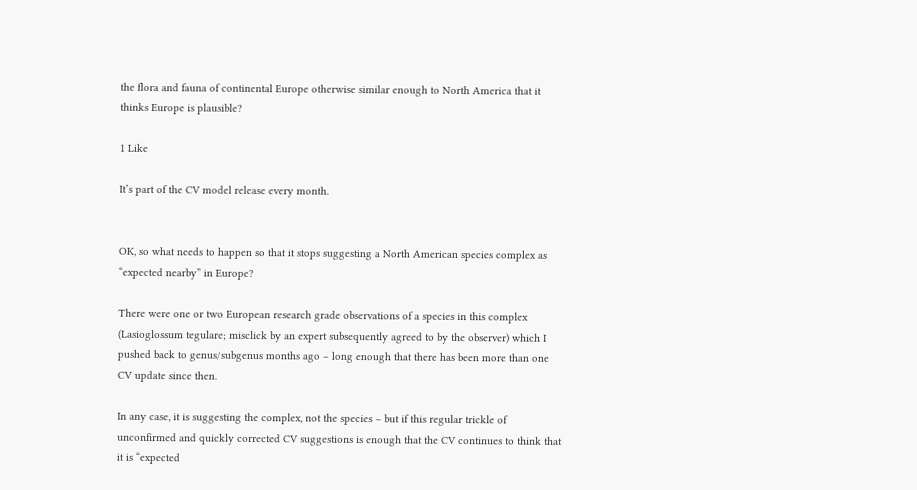the flora and fauna of continental Europe otherwise similar enough to North America that it thinks Europe is plausible?

1 Like

It’s part of the CV model release every month.


OK, so what needs to happen so that it stops suggesting a North American species complex as “expected nearby” in Europe?

There were one or two European research grade observations of a species in this complex (Lasioglossum tegulare; misclick by an expert subsequently agreed to by the observer) which I pushed back to genus/subgenus months ago – long enough that there has been more than one CV update since then.

In any case, it is suggesting the complex, not the species – but if this regular trickle of unconfirmed and quickly corrected CV suggestions is enough that the CV continues to think that it is “expected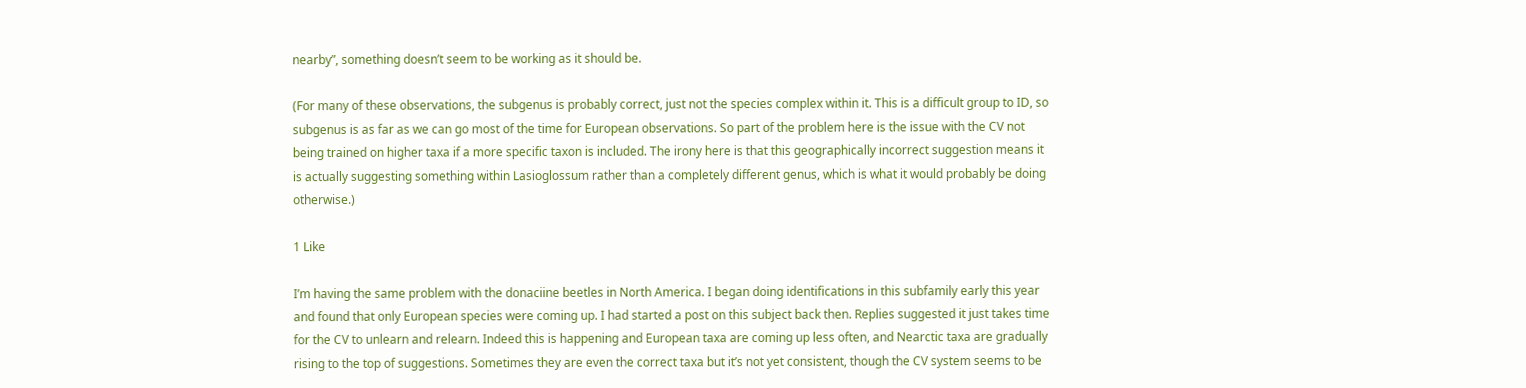nearby”, something doesn’t seem to be working as it should be.

(For many of these observations, the subgenus is probably correct, just not the species complex within it. This is a difficult group to ID, so subgenus is as far as we can go most of the time for European observations. So part of the problem here is the issue with the CV not being trained on higher taxa if a more specific taxon is included. The irony here is that this geographically incorrect suggestion means it is actually suggesting something within Lasioglossum rather than a completely different genus, which is what it would probably be doing otherwise.)

1 Like

I’m having the same problem with the donaciine beetles in North America. I began doing identifications in this subfamily early this year and found that only European species were coming up. I had started a post on this subject back then. Replies suggested it just takes time for the CV to unlearn and relearn. Indeed this is happening and European taxa are coming up less often, and Nearctic taxa are gradually rising to the top of suggestions. Sometimes they are even the correct taxa but it’s not yet consistent, though the CV system seems to be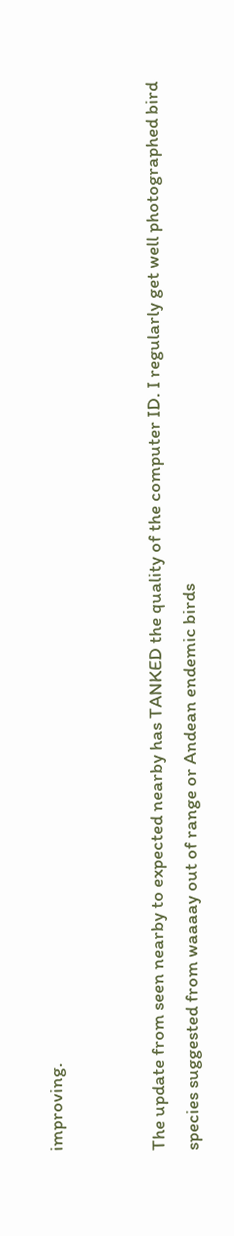improving.


The update from seen nearby to expected nearby has TANKED the quality of the computer ID. I regularly get well photographed bird species suggested from waaaay out of range or Andean endemic birds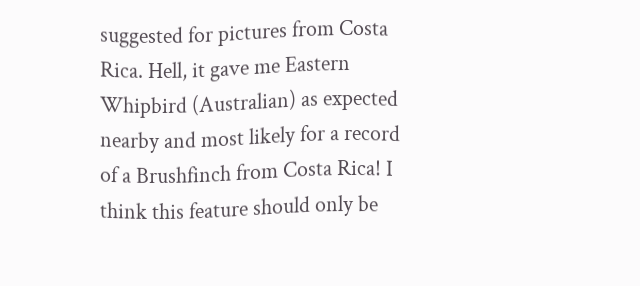suggested for pictures from Costa Rica. Hell, it gave me Eastern Whipbird (Australian) as expected nearby and most likely for a record of a Brushfinch from Costa Rica! I think this feature should only be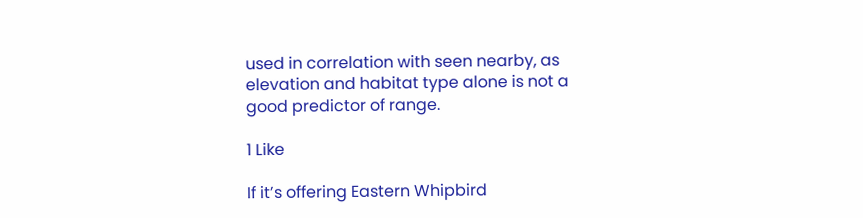used in correlation with seen nearby, as elevation and habitat type alone is not a good predictor of range.

1 Like

If it’s offering Eastern Whipbird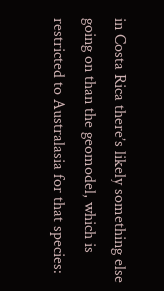in Costa Rica there’s likely something else going on than the geomodel, which is restricted to Australasia for that species: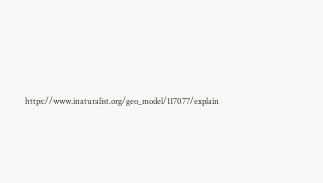https://www.inaturalist.org/geo_model/117077/explain